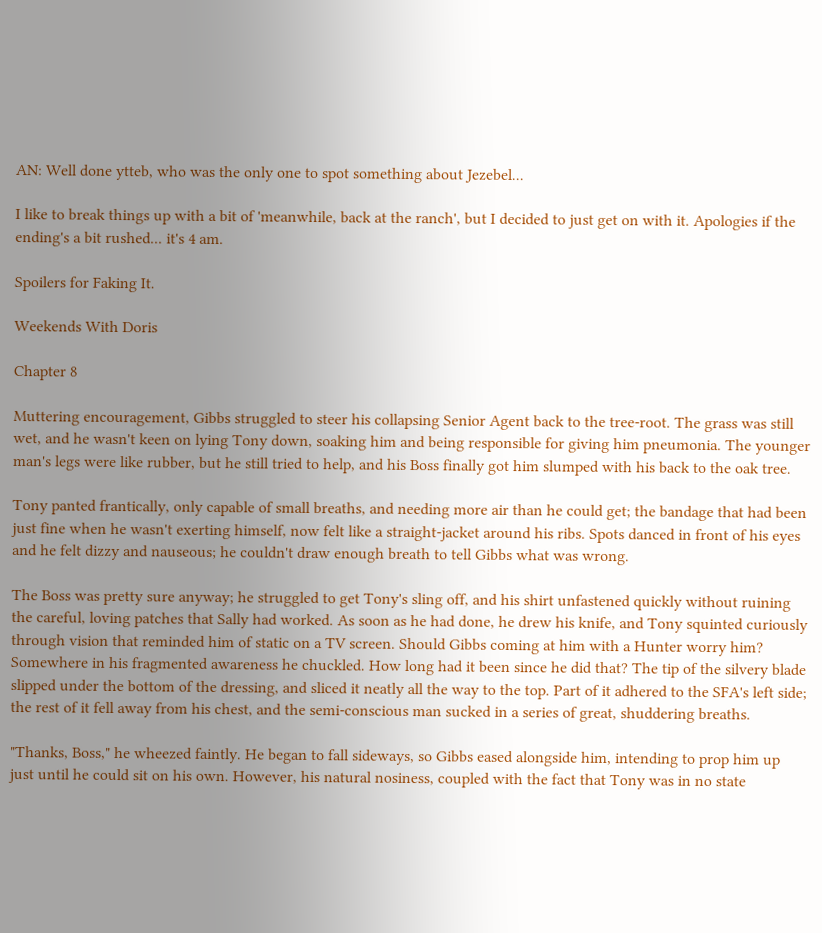AN: Well done ytteb, who was the only one to spot something about Jezebel...

I like to break things up with a bit of 'meanwhile, back at the ranch', but I decided to just get on with it. Apologies if the ending's a bit rushed... it's 4 am.

Spoilers for Faking It.

Weekends With Doris

Chapter 8

Muttering encouragement, Gibbs struggled to steer his collapsing Senior Agent back to the tree-root. The grass was still wet, and he wasn't keen on lying Tony down, soaking him and being responsible for giving him pneumonia. The younger man's legs were like rubber, but he still tried to help, and his Boss finally got him slumped with his back to the oak tree.

Tony panted frantically, only capable of small breaths, and needing more air than he could get; the bandage that had been just fine when he wasn't exerting himself, now felt like a straight-jacket around his ribs. Spots danced in front of his eyes and he felt dizzy and nauseous; he couldn't draw enough breath to tell Gibbs what was wrong.

The Boss was pretty sure anyway; he struggled to get Tony's sling off, and his shirt unfastened quickly without ruining the careful, loving patches that Sally had worked. As soon as he had done, he drew his knife, and Tony squinted curiously through vision that reminded him of static on a TV screen. Should Gibbs coming at him with a Hunter worry him? Somewhere in his fragmented awareness he chuckled. How long had it been since he did that? The tip of the silvery blade slipped under the bottom of the dressing, and sliced it neatly all the way to the top. Part of it adhered to the SFA's left side; the rest of it fell away from his chest, and the semi-conscious man sucked in a series of great, shuddering breaths.

"Thanks, Boss," he wheezed faintly. He began to fall sideways, so Gibbs eased alongside him, intending to prop him up just until he could sit on his own. However, his natural nosiness, coupled with the fact that Tony was in no state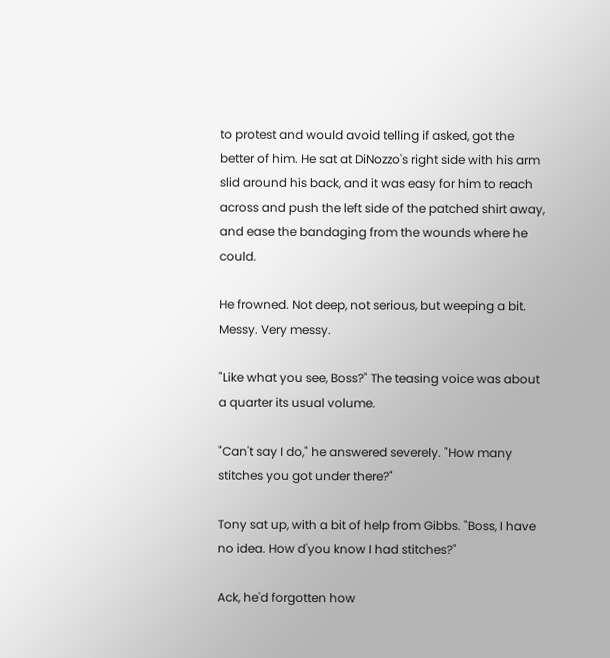to protest and would avoid telling if asked, got the better of him. He sat at DiNozzo's right side with his arm slid around his back, and it was easy for him to reach across and push the left side of the patched shirt away, and ease the bandaging from the wounds where he could.

He frowned. Not deep, not serious, but weeping a bit. Messy. Very messy.

"Like what you see, Boss?" The teasing voice was about a quarter its usual volume.

"Can't say I do," he answered severely. "How many stitches you got under there?"

Tony sat up, with a bit of help from Gibbs. "Boss, I have no idea. How d'you know I had stitches?"

Ack, he'd forgotten how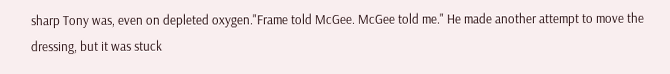sharp Tony was, even on depleted oxygen."Frame told McGee. McGee told me." He made another attempt to move the dressing, but it was stuck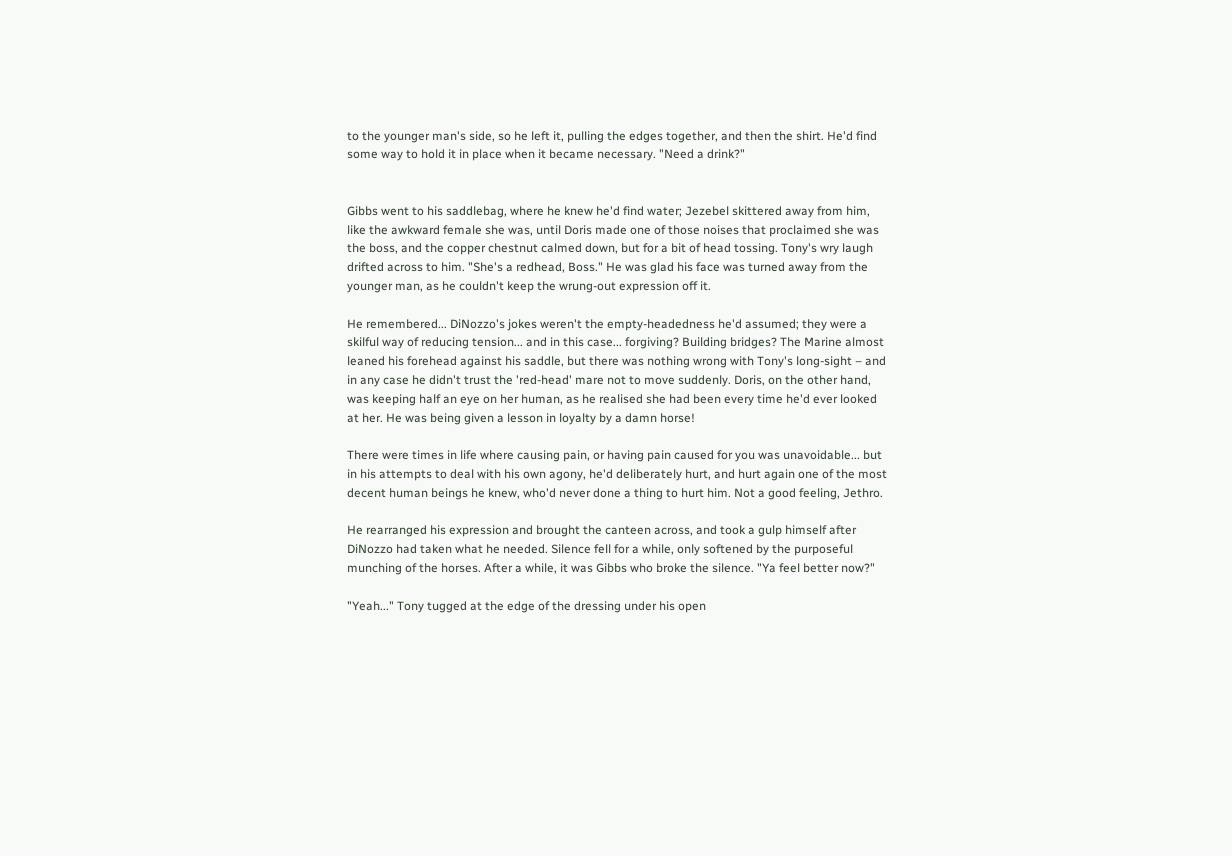to the younger man's side, so he left it, pulling the edges together, and then the shirt. He'd find some way to hold it in place when it became necessary. "Need a drink?"


Gibbs went to his saddlebag, where he knew he'd find water; Jezebel skittered away from him, like the awkward female she was, until Doris made one of those noises that proclaimed she was the boss, and the copper chestnut calmed down, but for a bit of head tossing. Tony's wry laugh drifted across to him. "She's a redhead, Boss." He was glad his face was turned away from the younger man, as he couldn't keep the wrung-out expression off it.

He remembered... DiNozzo's jokes weren't the empty-headedness he'd assumed; they were a skilful way of reducing tension... and in this case... forgiving? Building bridges? The Marine almost leaned his forehead against his saddle, but there was nothing wrong with Tony's long-sight – and in any case he didn't trust the 'red-head' mare not to move suddenly. Doris, on the other hand, was keeping half an eye on her human, as he realised she had been every time he'd ever looked at her. He was being given a lesson in loyalty by a damn horse!

There were times in life where causing pain, or having pain caused for you was unavoidable... but in his attempts to deal with his own agony, he'd deliberately hurt, and hurt again one of the most decent human beings he knew, who'd never done a thing to hurt him. Not a good feeling, Jethro.

He rearranged his expression and brought the canteen across, and took a gulp himself after DiNozzo had taken what he needed. Silence fell for a while, only softened by the purposeful munching of the horses. After a while, it was Gibbs who broke the silence. "Ya feel better now?"

"Yeah..." Tony tugged at the edge of the dressing under his open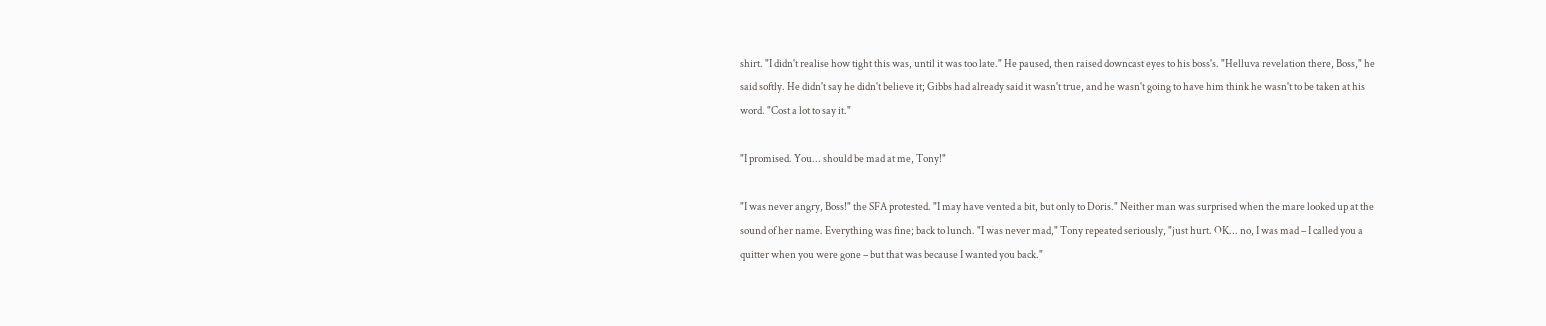shirt. "I didn't realise how tight this was, until it was too late." He paused, then raised downcast eyes to his boss's. "Helluva revelation there, Boss," he said softly. He didn't say he didn't believe it; Gibbs had already said it wasn't true, and he wasn't going to have him think he wasn't to be taken at his word. "Cost a lot to say it."

"I promised. You... should be mad at me, Tony!"

"I was never angry, Boss!" the SFA protested. "I may have vented a bit, but only to Doris." Neither man was surprised when the mare looked up at the sound of her name. Everything was fine; back to lunch. "I was never mad," Tony repeated seriously, "just hurt. OK... no, I was mad – I called you a quitter when you were gone – but that was because I wanted you back."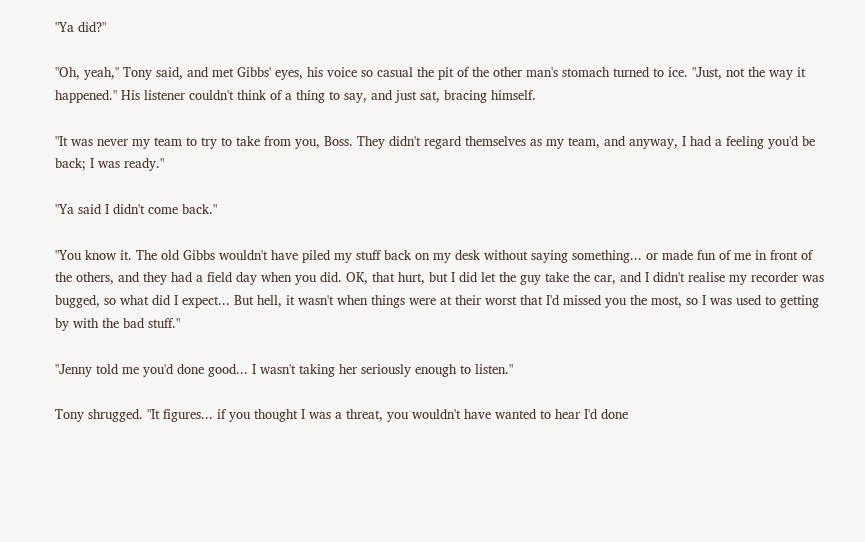"Ya did?"

"Oh, yeah," Tony said, and met Gibbs' eyes, his voice so casual the pit of the other man's stomach turned to ice. "Just, not the way it happened." His listener couldn't think of a thing to say, and just sat, bracing himself.

"It was never my team to try to take from you, Boss. They didn't regard themselves as my team, and anyway, I had a feeling you'd be back; I was ready."

"Ya said I didn't come back."

"You know it. The old Gibbs wouldn't have piled my stuff back on my desk without saying something... or made fun of me in front of the others, and they had a field day when you did. OK, that hurt, but I did let the guy take the car, and I didn't realise my recorder was bugged, so what did I expect... But hell, it wasn't when things were at their worst that I'd missed you the most, so I was used to getting by with the bad stuff."

"Jenny told me you'd done good... I wasn't taking her seriously enough to listen."

Tony shrugged. "It figures... if you thought I was a threat, you wouldn't have wanted to hear I'd done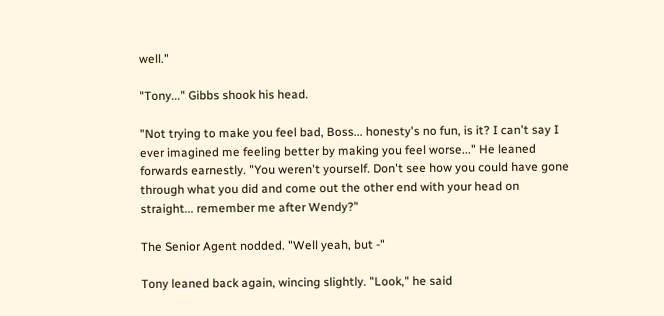well."

"Tony..." Gibbs shook his head.

"Not trying to make you feel bad, Boss... honesty's no fun, is it? I can't say I ever imagined me feeling better by making you feel worse..." He leaned forwards earnestly. "You weren't yourself. Don't see how you could have gone through what you did and come out the other end with your head on straight... remember me after Wendy?"

The Senior Agent nodded. "Well yeah, but -"

Tony leaned back again, wincing slightly. "Look," he said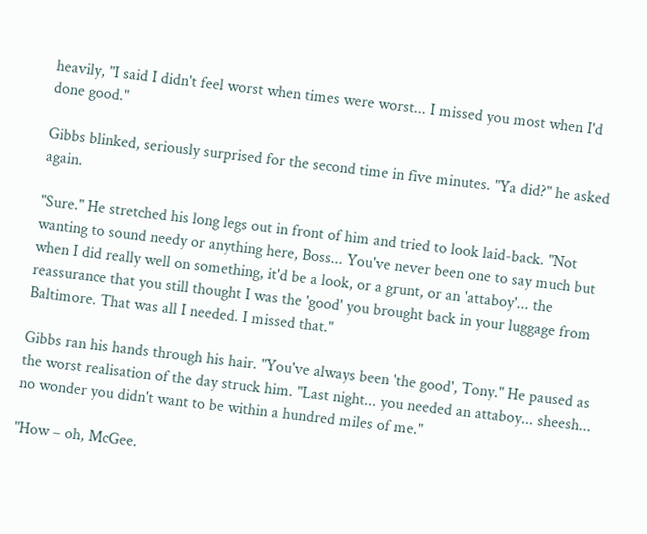heavily, "I said I didn't feel worst when times were worst... I missed you most when I'd done good."

Gibbs blinked, seriously surprised for the second time in five minutes. "Ya did?" he asked again.

"Sure." He stretched his long legs out in front of him and tried to look laid-back. "Not wanting to sound needy or anything here, Boss... You've never been one to say much but when I did really well on something, it'd be a look, or a grunt, or an 'attaboy'... the reassurance that you still thought I was the 'good' you brought back in your luggage from Baltimore. That was all I needed. I missed that."

Gibbs ran his hands through his hair. "You've always been 'the good', Tony." He paused as the worst realisation of the day struck him. "Last night... you needed an attaboy... sheesh... no wonder you didn't want to be within a hundred miles of me."

"How – oh, McGee.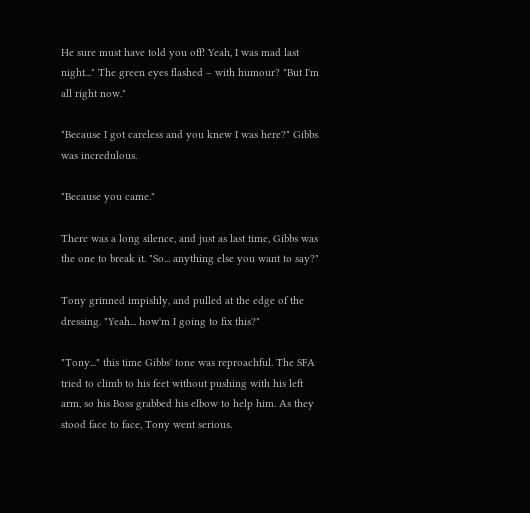He sure must have told you off! Yeah, I was mad last night..." The green eyes flashed – with humour? "But I'm all right now."

"Because I got careless and you knew I was here?" Gibbs was incredulous.

"Because you came."

There was a long silence, and just as last time, Gibbs was the one to break it. "So... anything else you want to say?"

Tony grinned impishly, and pulled at the edge of the dressing. "Yeah... how'm I going to fix this?"

"Tony..." this time Gibbs' tone was reproachful. The SFA tried to climb to his feet without pushing with his left arm, so his Boss grabbed his elbow to help him. As they stood face to face, Tony went serious.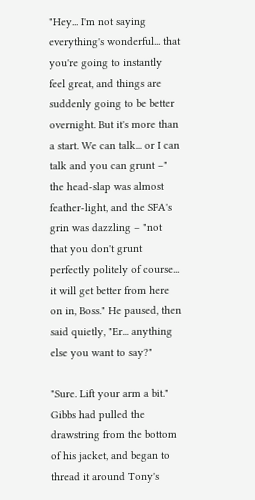"Hey... I'm not saying everything's wonderful... that you're going to instantly feel great, and things are suddenly going to be better overnight. But it's more than a start. We can talk... or I can talk and you can grunt –" the head-slap was almost feather-light, and the SFA's grin was dazzling – "not that you don't grunt perfectly politely of course... it will get better from here on in, Boss." He paused, then said quietly, "Er... anything else you want to say?"

"Sure. Lift your arm a bit." Gibbs had pulled the drawstring from the bottom of his jacket, and began to thread it around Tony's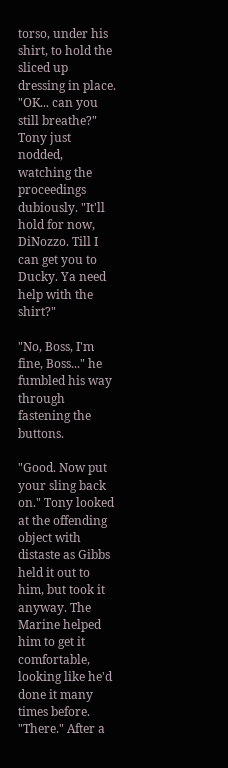torso, under his shirt, to hold the sliced up dressing in place. "OK... can you still breathe?" Tony just nodded, watching the proceedings dubiously. "It'll hold for now, DiNozzo. Till I can get you to Ducky. Ya need help with the shirt?"

"No, Boss, I'm fine, Boss..." he fumbled his way through fastening the buttons.

"Good. Now put your sling back on." Tony looked at the offending object with distaste as Gibbs held it out to him, but took it anyway. The Marine helped him to get it comfortable, looking like he'd done it many times before. "There." After a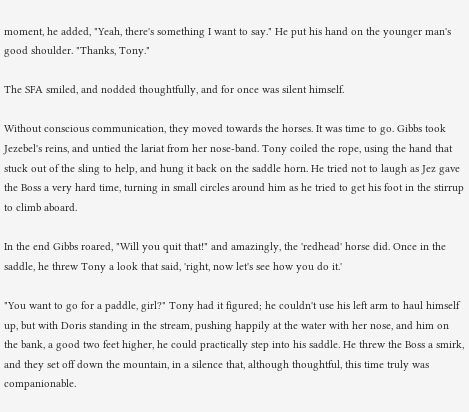moment, he added, "Yeah, there's something I want to say." He put his hand on the younger man's good shoulder. "Thanks, Tony."

The SFA smiled, and nodded thoughtfully, and for once was silent himself.

Without conscious communication, they moved towards the horses. It was time to go. Gibbs took Jezebel's reins, and untied the lariat from her nose-band. Tony coiled the rope, using the hand that stuck out of the sling to help, and hung it back on the saddle horn. He tried not to laugh as Jez gave the Boss a very hard time, turning in small circles around him as he tried to get his foot in the stirrup to climb aboard.

In the end Gibbs roared, "Will you quit that!" and amazingly, the 'redhead' horse did. Once in the saddle, he threw Tony a look that said, 'right, now let's see how you do it.'

"You want to go for a paddle, girl?" Tony had it figured; he couldn't use his left arm to haul himself up, but with Doris standing in the stream, pushing happily at the water with her nose, and him on the bank, a good two feet higher, he could practically step into his saddle. He threw the Boss a smirk, and they set off down the mountain, in a silence that, although thoughtful, this time truly was companionable.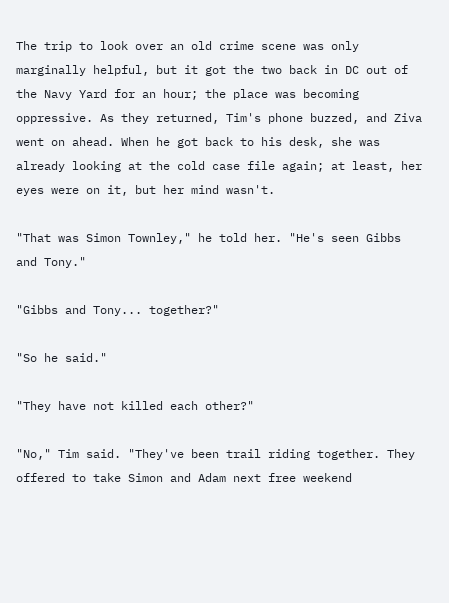The trip to look over an old crime scene was only marginally helpful, but it got the two back in DC out of the Navy Yard for an hour; the place was becoming oppressive. As they returned, Tim's phone buzzed, and Ziva went on ahead. When he got back to his desk, she was already looking at the cold case file again; at least, her eyes were on it, but her mind wasn't.

"That was Simon Townley," he told her. "He's seen Gibbs and Tony."

"Gibbs and Tony... together?"

"So he said."

"They have not killed each other?"

"No," Tim said. "They've been trail riding together. They offered to take Simon and Adam next free weekend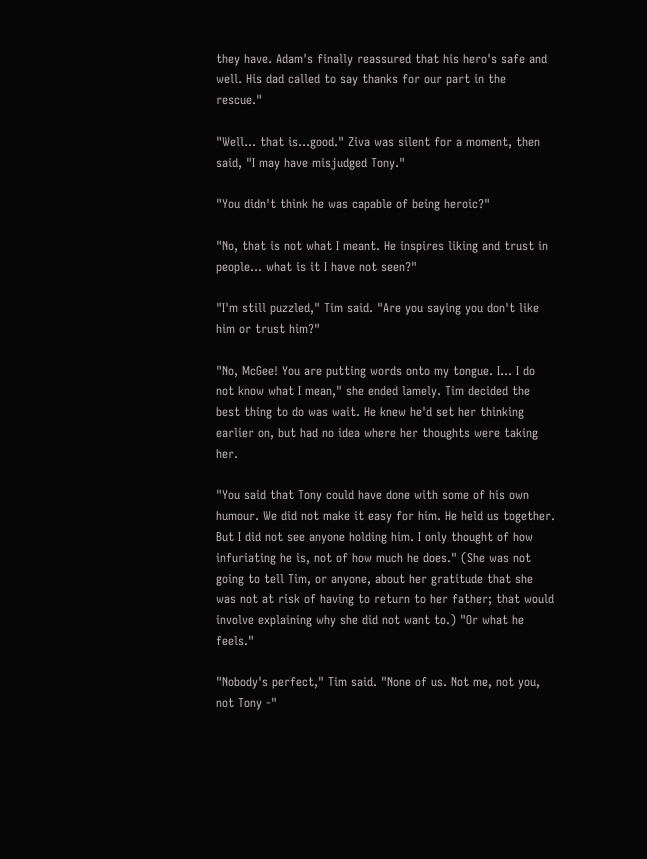they have. Adam's finally reassured that his hero's safe and well. His dad called to say thanks for our part in the rescue."

"Well... that is...good." Ziva was silent for a moment, then said, "I may have misjudged Tony."

"You didn't think he was capable of being heroic?"

"No, that is not what I meant. He inspires liking and trust in people... what is it I have not seen?"

"I'm still puzzled," Tim said. "Are you saying you don't like him or trust him?"

"No, McGee! You are putting words onto my tongue. I... I do not know what I mean," she ended lamely. Tim decided the best thing to do was wait. He knew he'd set her thinking earlier on, but had no idea where her thoughts were taking her.

"You said that Tony could have done with some of his own humour. We did not make it easy for him. He held us together. But I did not see anyone holding him. I only thought of how infuriating he is, not of how much he does." (She was not going to tell Tim, or anyone, about her gratitude that she was not at risk of having to return to her father; that would involve explaining why she did not want to.) "Or what he feels."

"Nobody's perfect," Tim said. "None of us. Not me, not you, not Tony -"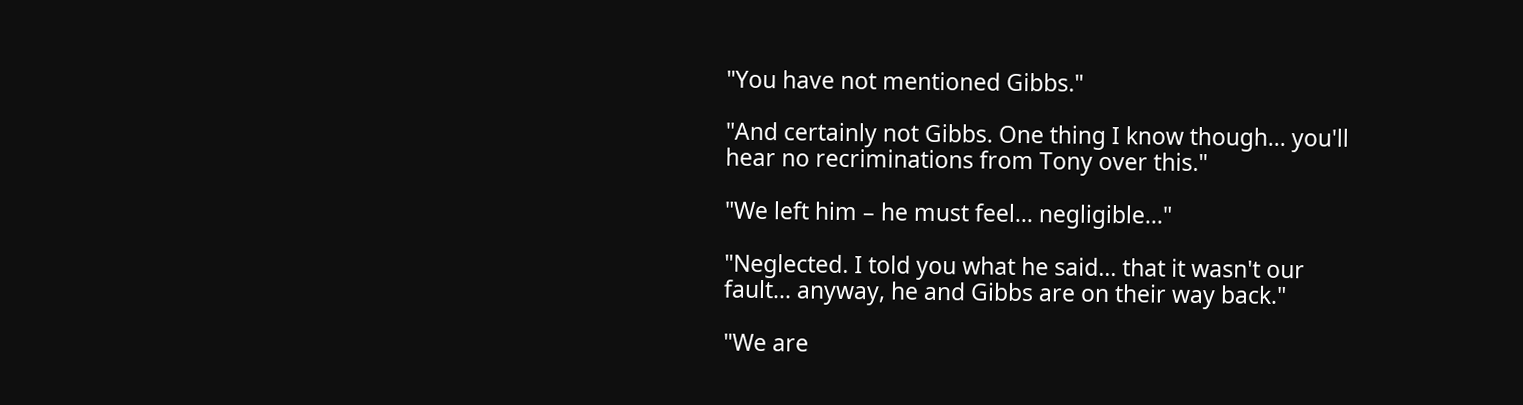"You have not mentioned Gibbs."

"And certainly not Gibbs. One thing I know though... you'll hear no recriminations from Tony over this."

"We left him – he must feel... negligible..."

"Neglected. I told you what he said... that it wasn't our fault... anyway, he and Gibbs are on their way back."

"We are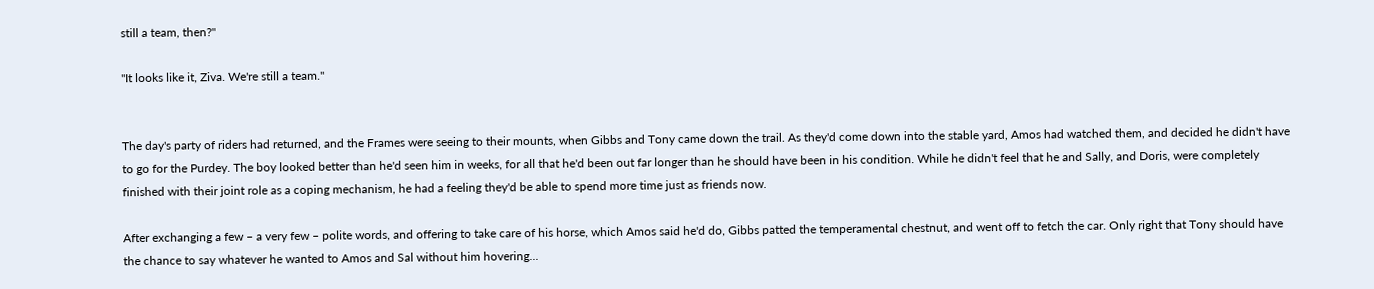still a team, then?"

"It looks like it, Ziva. We're still a team."


The day's party of riders had returned, and the Frames were seeing to their mounts, when Gibbs and Tony came down the trail. As they'd come down into the stable yard, Amos had watched them, and decided he didn't have to go for the Purdey. The boy looked better than he'd seen him in weeks, for all that he'd been out far longer than he should have been in his condition. While he didn't feel that he and Sally, and Doris, were completely finished with their joint role as a coping mechanism, he had a feeling they'd be able to spend more time just as friends now.

After exchanging a few – a very few – polite words, and offering to take care of his horse, which Amos said he'd do, Gibbs patted the temperamental chestnut, and went off to fetch the car. Only right that Tony should have the chance to say whatever he wanted to Amos and Sal without him hovering...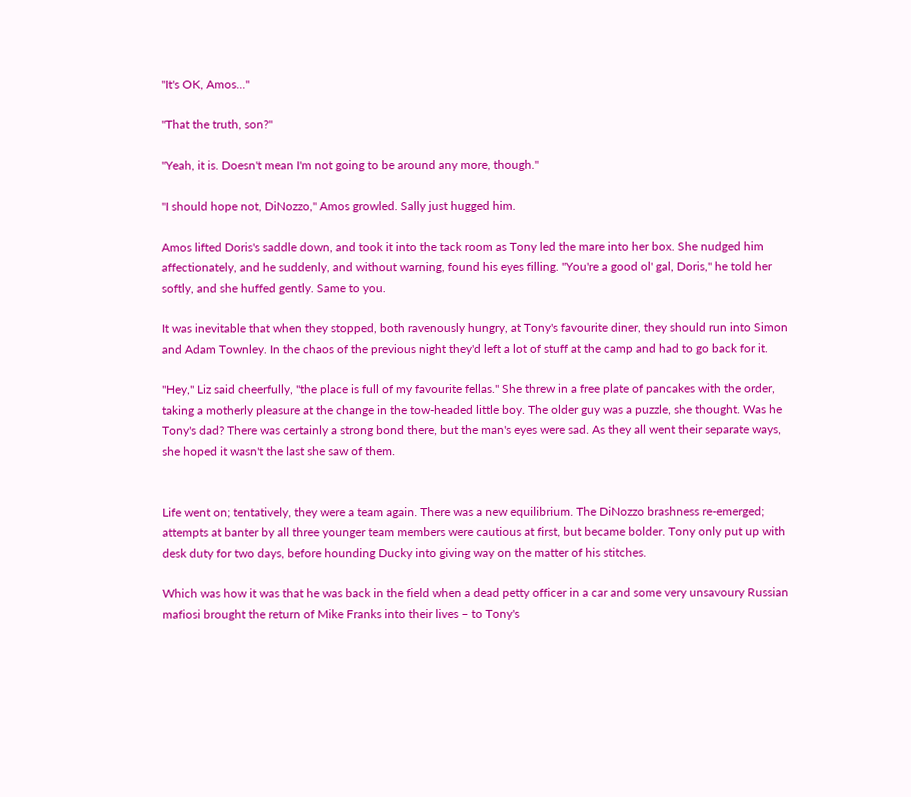"It's OK, Amos..."

"That the truth, son?"

"Yeah, it is. Doesn't mean I'm not going to be around any more, though."

"I should hope not, DiNozzo," Amos growled. Sally just hugged him.

Amos lifted Doris's saddle down, and took it into the tack room as Tony led the mare into her box. She nudged him affectionately, and he suddenly, and without warning, found his eyes filling. "You're a good ol' gal, Doris," he told her softly, and she huffed gently. Same to you.

It was inevitable that when they stopped, both ravenously hungry, at Tony's favourite diner, they should run into Simon and Adam Townley. In the chaos of the previous night they'd left a lot of stuff at the camp and had to go back for it.

"Hey," Liz said cheerfully, "the place is full of my favourite fellas." She threw in a free plate of pancakes with the order, taking a motherly pleasure at the change in the tow-headed little boy. The older guy was a puzzle, she thought. Was he Tony's dad? There was certainly a strong bond there, but the man's eyes were sad. As they all went their separate ways, she hoped it wasn't the last she saw of them.


Life went on; tentatively, they were a team again. There was a new equilibrium. The DiNozzo brashness re-emerged; attempts at banter by all three younger team members were cautious at first, but became bolder. Tony only put up with desk duty for two days, before hounding Ducky into giving way on the matter of his stitches.

Which was how it was that he was back in the field when a dead petty officer in a car and some very unsavoury Russian mafiosi brought the return of Mike Franks into their lives – to Tony's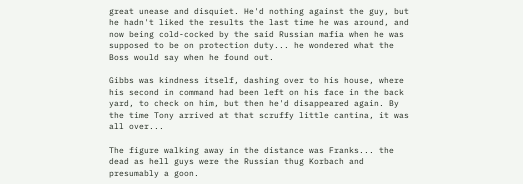great unease and disquiet. He'd nothing against the guy, but he hadn't liked the results the last time he was around, and now being cold-cocked by the said Russian mafia when he was supposed to be on protection duty... he wondered what the Boss would say when he found out.

Gibbs was kindness itself, dashing over to his house, where his second in command had been left on his face in the back yard, to check on him, but then he'd disappeared again. By the time Tony arrived at that scruffy little cantina, it was all over...

The figure walking away in the distance was Franks... the dead as hell guys were the Russian thug Korbach and presumably a goon.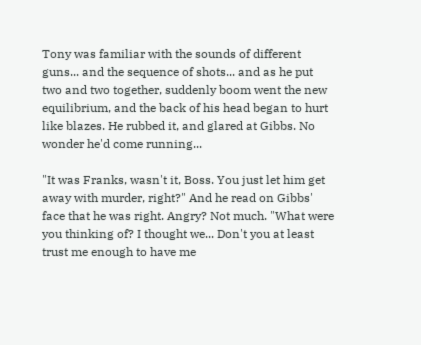Tony was familiar with the sounds of different guns... and the sequence of shots... and as he put two and two together, suddenly boom went the new equilibrium, and the back of his head began to hurt like blazes. He rubbed it, and glared at Gibbs. No wonder he'd come running...

"It was Franks, wasn't it, Boss. You just let him get away with murder, right?" And he read on Gibbs' face that he was right. Angry? Not much. "What were you thinking of? I thought we... Don't you at least trust me enough to have me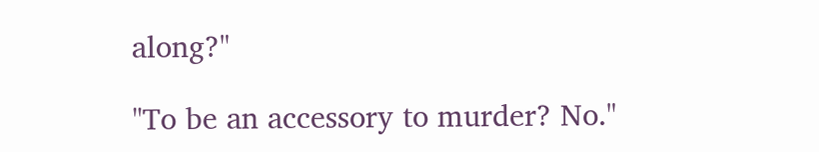along?"

"To be an accessory to murder? No."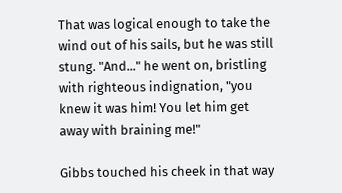That was logical enough to take the wind out of his sails, but he was still stung. "And..." he went on, bristling with righteous indignation, "you knew it was him! You let him get away with braining me!"

Gibbs touched his cheek in that way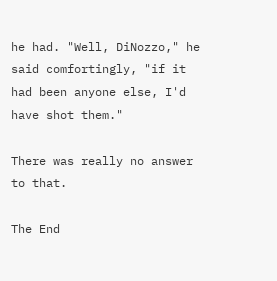he had. "Well, DiNozzo," he said comfortingly, "if it had been anyone else, I'd have shot them."

There was really no answer to that.

The End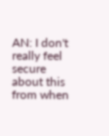AN: I don't really feel secure about this from when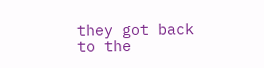they got back to the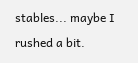stables... maybe I rushed a bit.